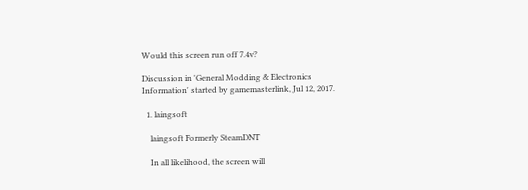Would this screen run off 7.4v?

Discussion in 'General Modding & Electronics Information' started by gamemasterlink, Jul 12, 2017.

  1. laingsoft

    laingsoft Formerly SteamDNT

    In all likelihood, the screen will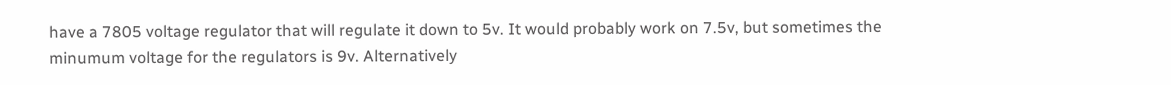have a 7805 voltage regulator that will regulate it down to 5v. It would probably work on 7.5v, but sometimes the minumum voltage for the regulators is 9v. Alternatively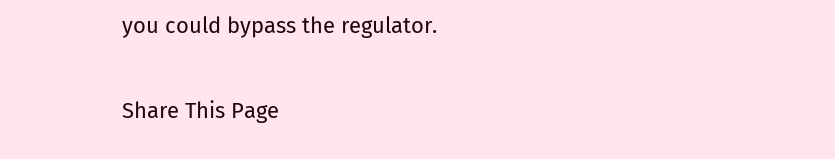you could bypass the regulator.

Share This Page